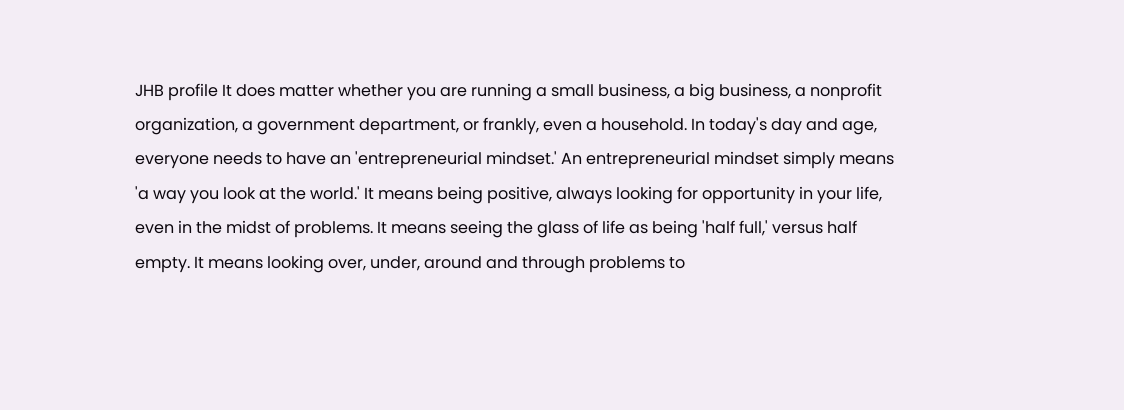JHB profile It does matter whether you are running a small business, a big business, a nonprofit organization, a government department, or frankly, even a household. In today's day and age, everyone needs to have an 'entrepreneurial mindset.' An entrepreneurial mindset simply means 'a way you look at the world.' It means being positive, always looking for opportunity in your life, even in the midst of problems. It means seeing the glass of life as being 'half full,' versus half empty. It means looking over, under, around and through problems to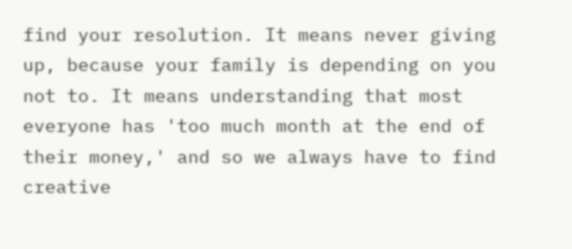find your resolution. It means never giving up, because your family is depending on you not to. It means understanding that most everyone has 'too much month at the end of their money,' and so we always have to find creative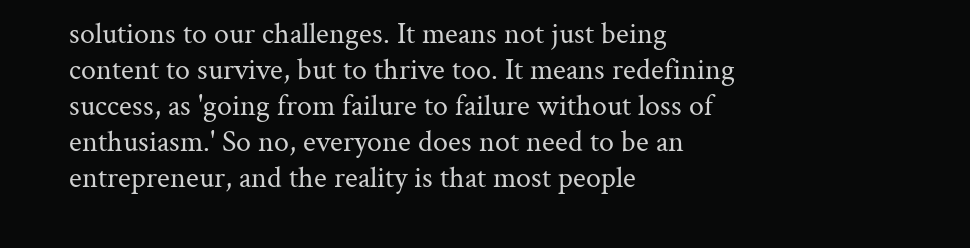solutions to our challenges. It means not just being content to survive, but to thrive too. It means redefining success, as 'going from failure to failure without loss of enthusiasm.' So no, everyone does not need to be an entrepreneur, and the reality is that most people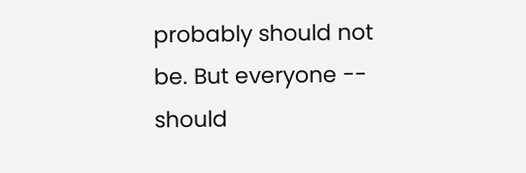probably should not be. But everyone -- should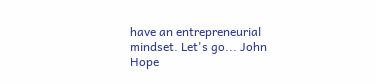have an entrepreneurial mindset. Let's go... John Hope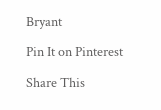Bryant

Pin It on Pinterest

Share This